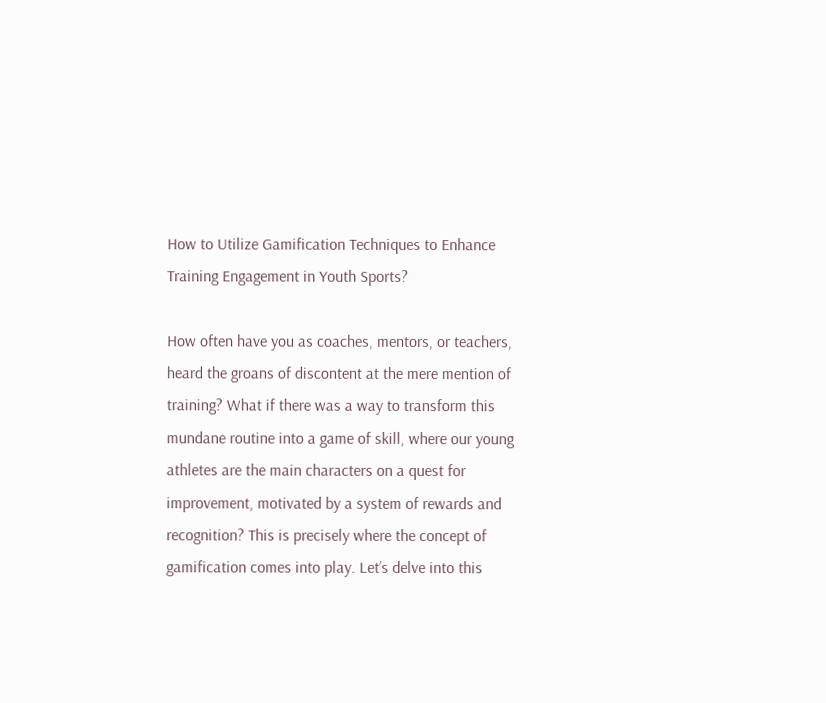How to Utilize Gamification Techniques to Enhance Training Engagement in Youth Sports?

How often have you as coaches, mentors, or teachers, heard the groans of discontent at the mere mention of training? What if there was a way to transform this mundane routine into a game of skill, where our young athletes are the main characters on a quest for improvement, motivated by a system of rewards and recognition? This is precisely where the concept of gamification comes into play. Let’s delve into this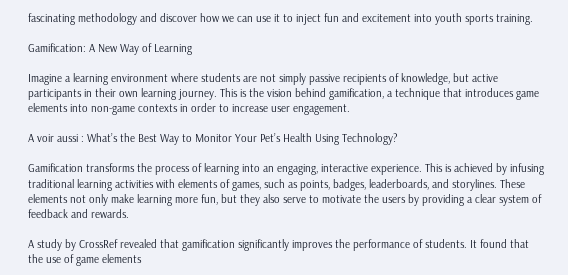fascinating methodology and discover how we can use it to inject fun and excitement into youth sports training.

Gamification: A New Way of Learning

Imagine a learning environment where students are not simply passive recipients of knowledge, but active participants in their own learning journey. This is the vision behind gamification, a technique that introduces game elements into non-game contexts in order to increase user engagement.

A voir aussi : What’s the Best Way to Monitor Your Pet’s Health Using Technology?

Gamification transforms the process of learning into an engaging, interactive experience. This is achieved by infusing traditional learning activities with elements of games, such as points, badges, leaderboards, and storylines. These elements not only make learning more fun, but they also serve to motivate the users by providing a clear system of feedback and rewards.

A study by CrossRef revealed that gamification significantly improves the performance of students. It found that the use of game elements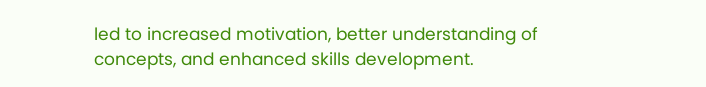led to increased motivation, better understanding of concepts, and enhanced skills development.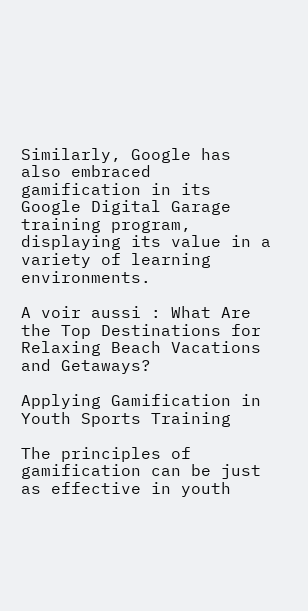Similarly, Google has also embraced gamification in its Google Digital Garage training program, displaying its value in a variety of learning environments.

A voir aussi : What Are the Top Destinations for Relaxing Beach Vacations and Getaways?

Applying Gamification in Youth Sports Training

The principles of gamification can be just as effective in youth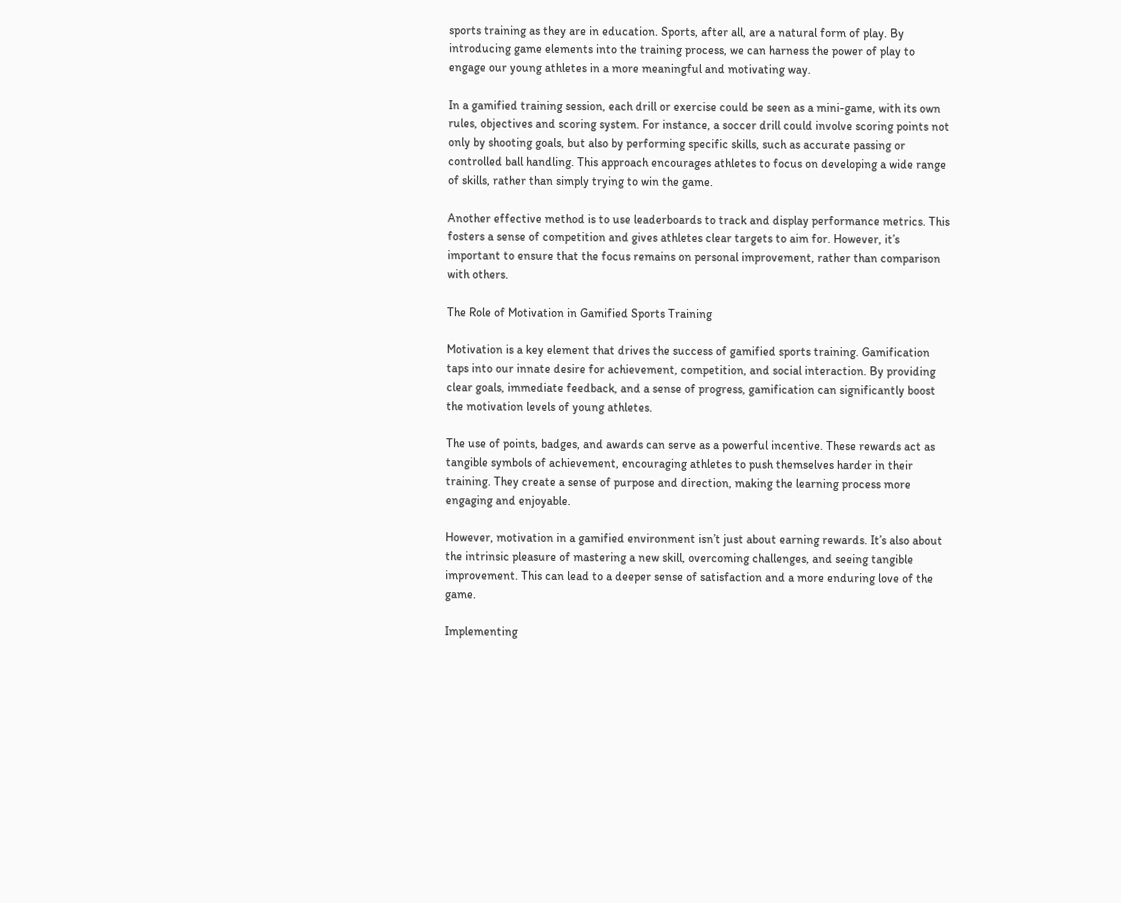sports training as they are in education. Sports, after all, are a natural form of play. By introducing game elements into the training process, we can harness the power of play to engage our young athletes in a more meaningful and motivating way.

In a gamified training session, each drill or exercise could be seen as a mini-game, with its own rules, objectives and scoring system. For instance, a soccer drill could involve scoring points not only by shooting goals, but also by performing specific skills, such as accurate passing or controlled ball handling. This approach encourages athletes to focus on developing a wide range of skills, rather than simply trying to win the game.

Another effective method is to use leaderboards to track and display performance metrics. This fosters a sense of competition and gives athletes clear targets to aim for. However, it’s important to ensure that the focus remains on personal improvement, rather than comparison with others.

The Role of Motivation in Gamified Sports Training

Motivation is a key element that drives the success of gamified sports training. Gamification taps into our innate desire for achievement, competition, and social interaction. By providing clear goals, immediate feedback, and a sense of progress, gamification can significantly boost the motivation levels of young athletes.

The use of points, badges, and awards can serve as a powerful incentive. These rewards act as tangible symbols of achievement, encouraging athletes to push themselves harder in their training. They create a sense of purpose and direction, making the learning process more engaging and enjoyable.

However, motivation in a gamified environment isn’t just about earning rewards. It’s also about the intrinsic pleasure of mastering a new skill, overcoming challenges, and seeing tangible improvement. This can lead to a deeper sense of satisfaction and a more enduring love of the game.

Implementing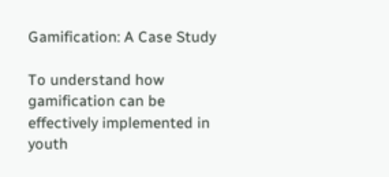Gamification: A Case Study

To understand how gamification can be effectively implemented in youth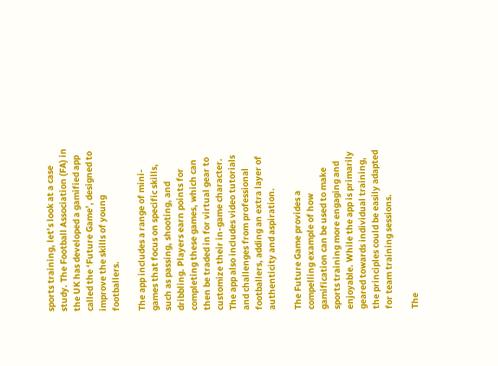sports training, let’s look at a case study. The Football Association (FA) in the UK has developed a gamified app called the ‘Future Game’, designed to improve the skills of young footballers.

The app includes a range of mini-games that focus on specific skills, such as passing, shooting, and dribbling. Players earn points for completing these games, which can then be traded in for virtual gear to customize their in-game character. The app also includes video tutorials and challenges from professional footballers, adding an extra layer of authenticity and aspiration.

The Future Game provides a compelling example of how gamification can be used to make sports training more engaging and enjoyable. While the app is primarily geared towards individual training, the principles could be easily adapted for team training sessions.

The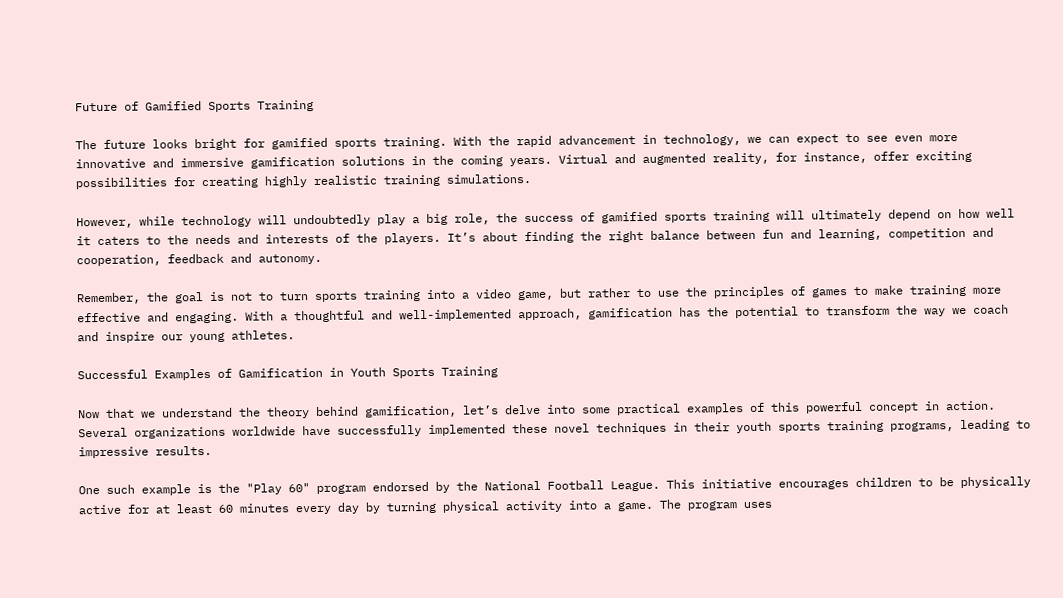Future of Gamified Sports Training

The future looks bright for gamified sports training. With the rapid advancement in technology, we can expect to see even more innovative and immersive gamification solutions in the coming years. Virtual and augmented reality, for instance, offer exciting possibilities for creating highly realistic training simulations.

However, while technology will undoubtedly play a big role, the success of gamified sports training will ultimately depend on how well it caters to the needs and interests of the players. It’s about finding the right balance between fun and learning, competition and cooperation, feedback and autonomy.

Remember, the goal is not to turn sports training into a video game, but rather to use the principles of games to make training more effective and engaging. With a thoughtful and well-implemented approach, gamification has the potential to transform the way we coach and inspire our young athletes.

Successful Examples of Gamification in Youth Sports Training

Now that we understand the theory behind gamification, let’s delve into some practical examples of this powerful concept in action. Several organizations worldwide have successfully implemented these novel techniques in their youth sports training programs, leading to impressive results.

One such example is the "Play 60" program endorsed by the National Football League. This initiative encourages children to be physically active for at least 60 minutes every day by turning physical activity into a game. The program uses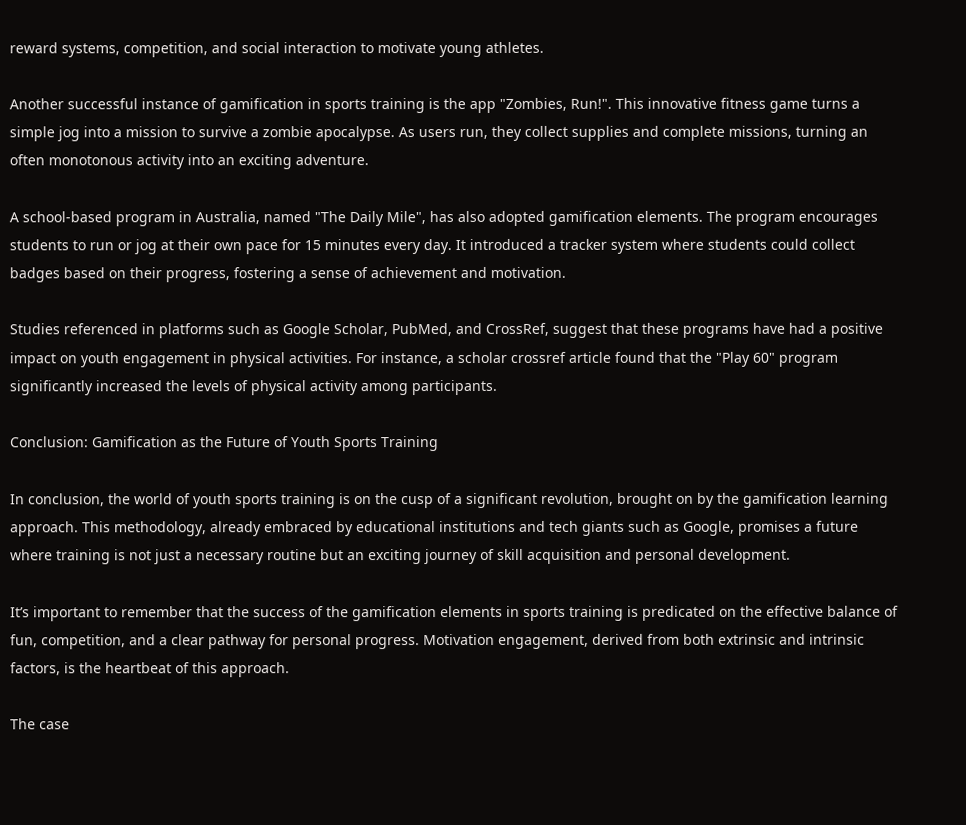reward systems, competition, and social interaction to motivate young athletes.

Another successful instance of gamification in sports training is the app "Zombies, Run!". This innovative fitness game turns a simple jog into a mission to survive a zombie apocalypse. As users run, they collect supplies and complete missions, turning an often monotonous activity into an exciting adventure.

A school-based program in Australia, named "The Daily Mile", has also adopted gamification elements. The program encourages students to run or jog at their own pace for 15 minutes every day. It introduced a tracker system where students could collect badges based on their progress, fostering a sense of achievement and motivation.

Studies referenced in platforms such as Google Scholar, PubMed, and CrossRef, suggest that these programs have had a positive impact on youth engagement in physical activities. For instance, a scholar crossref article found that the "Play 60" program significantly increased the levels of physical activity among participants.

Conclusion: Gamification as the Future of Youth Sports Training

In conclusion, the world of youth sports training is on the cusp of a significant revolution, brought on by the gamification learning approach. This methodology, already embraced by educational institutions and tech giants such as Google, promises a future where training is not just a necessary routine but an exciting journey of skill acquisition and personal development.

It’s important to remember that the success of the gamification elements in sports training is predicated on the effective balance of fun, competition, and a clear pathway for personal progress. Motivation engagement, derived from both extrinsic and intrinsic factors, is the heartbeat of this approach.

The case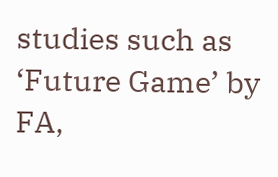studies such as ‘Future Game’ by FA,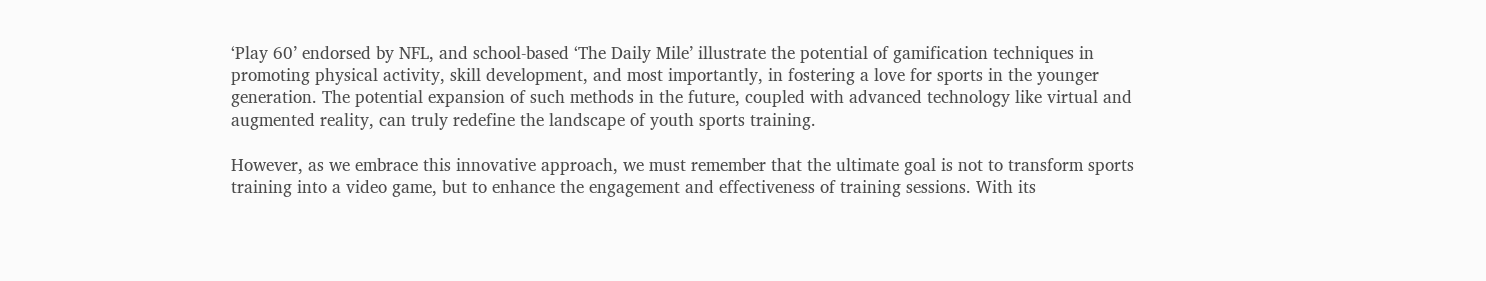‘Play 60’ endorsed by NFL, and school-based ‘The Daily Mile’ illustrate the potential of gamification techniques in promoting physical activity, skill development, and most importantly, in fostering a love for sports in the younger generation. The potential expansion of such methods in the future, coupled with advanced technology like virtual and augmented reality, can truly redefine the landscape of youth sports training.

However, as we embrace this innovative approach, we must remember that the ultimate goal is not to transform sports training into a video game, but to enhance the engagement and effectiveness of training sessions. With its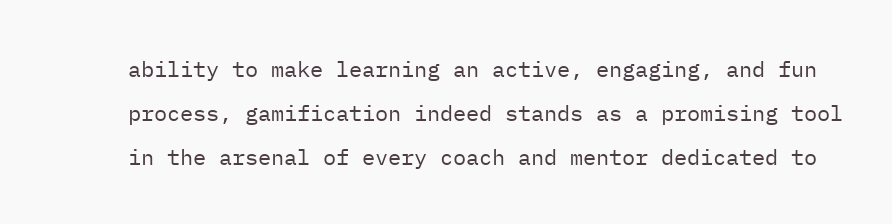ability to make learning an active, engaging, and fun process, gamification indeed stands as a promising tool in the arsenal of every coach and mentor dedicated to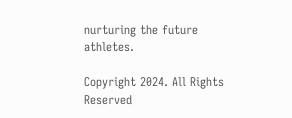nurturing the future athletes.

Copyright 2024. All Rights Reserved